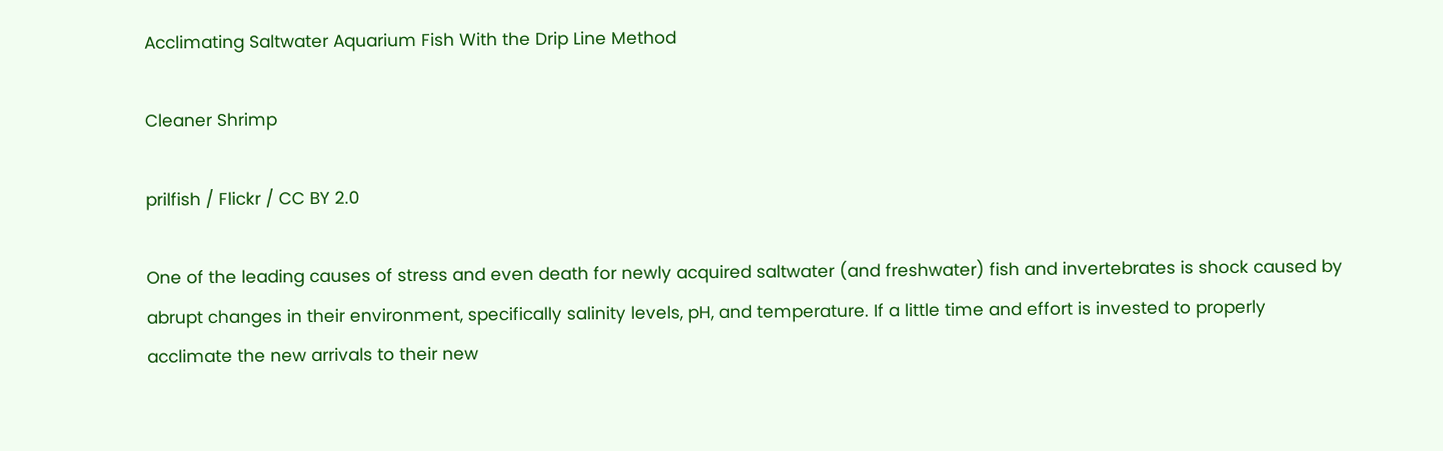Acclimating Saltwater Aquarium Fish With the Drip Line Method

Cleaner Shrimp

prilfish / Flickr / CC BY 2.0

One of the leading causes of stress and even death for newly acquired saltwater (and freshwater) fish and invertebrates is shock caused by abrupt changes in their environment, specifically salinity levels, pH, and temperature. If a little time and effort is invested to properly acclimate the new arrivals to their new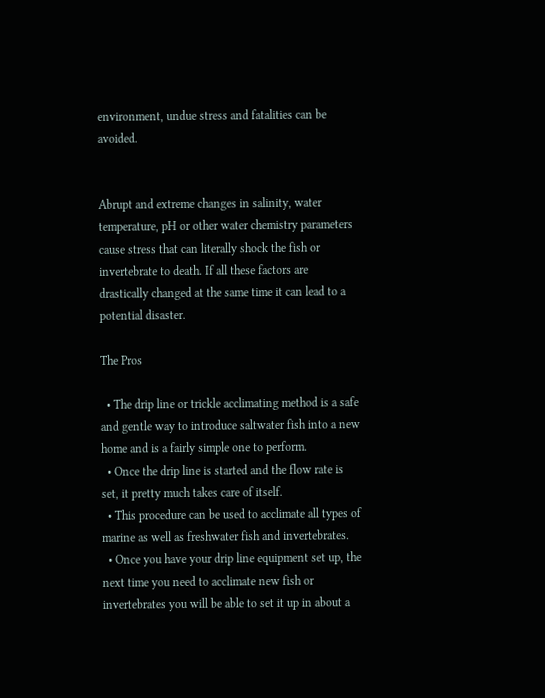environment, undue stress and fatalities can be avoided.


Abrupt and extreme changes in salinity, water temperature, pH or other water chemistry parameters cause stress that can literally shock the fish or invertebrate to death. If all these factors are drastically changed at the same time it can lead to a potential disaster.

The Pros

  • The drip line or trickle acclimating method is a safe and gentle way to introduce saltwater fish into a new home and is a fairly simple one to perform.
  • Once the drip line is started and the flow rate is set, it pretty much takes care of itself.
  • This procedure can be used to acclimate all types of marine as well as freshwater fish and invertebrates.
  • Once you have your drip line equipment set up, the next time you need to acclimate new fish or invertebrates you will be able to set it up in about a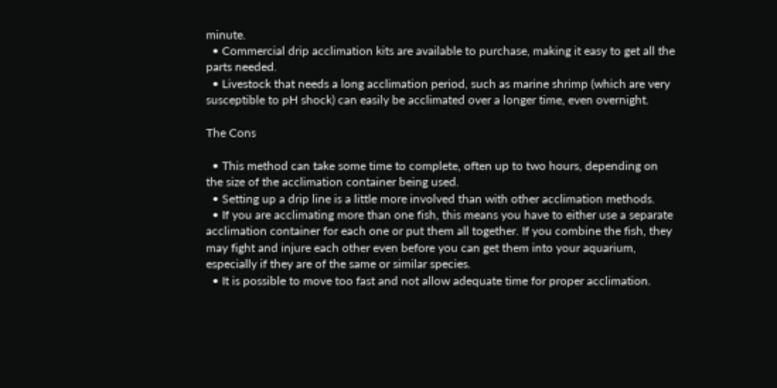minute.
  • Commercial drip acclimation kits are available to purchase, making it easy to get all the parts needed.
  • Livestock that needs a long acclimation period, such as marine shrimp (which are very susceptible to pH shock) can easily be acclimated over a longer time, even overnight.

The Cons

  • This method can take some time to complete, often up to two hours, depending on the size of the acclimation container being used.
  • Setting up a drip line is a little more involved than with other acclimation methods.
  • If you are acclimating more than one fish, this means you have to either use a separate acclimation container for each one or put them all together. If you combine the fish, they may fight and injure each other even before you can get them into your aquarium, especially if they are of the same or similar species.
  • It is possible to move too fast and not allow adequate time for proper acclimation.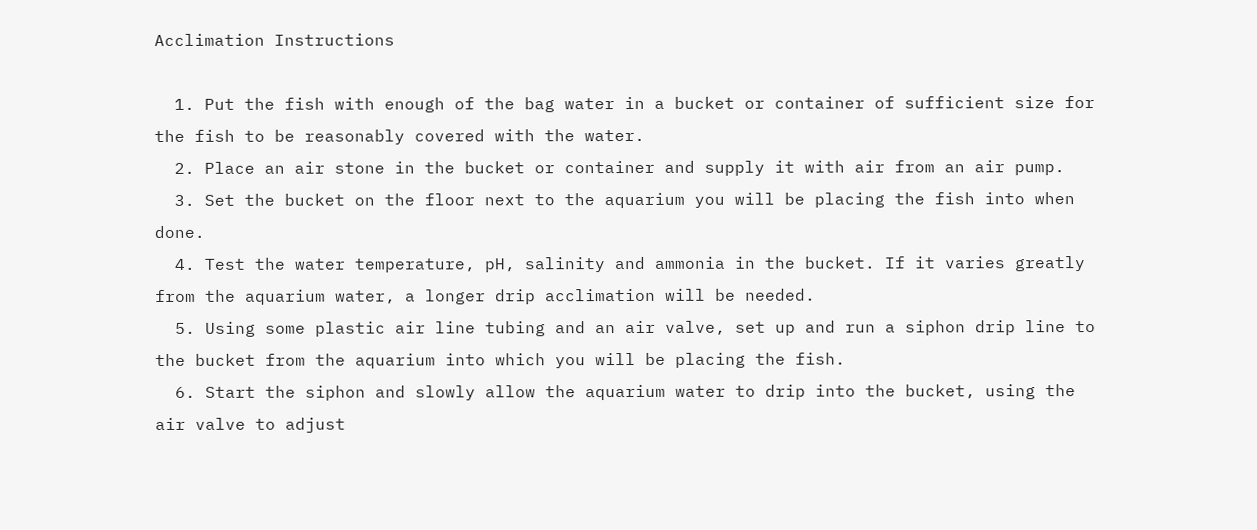Acclimation Instructions

  1. Put the fish with enough of the bag water in a bucket or container of sufficient size for the fish to be reasonably covered with the water.
  2. Place an air stone in the bucket or container and supply it with air from an air pump.
  3. Set the bucket on the floor next to the aquarium you will be placing the fish into when done.
  4. Test the water temperature, pH, salinity and ammonia in the bucket. If it varies greatly from the aquarium water, a longer drip acclimation will be needed.
  5. Using some plastic air line tubing and an air valve, set up and run a siphon drip line to the bucket from the aquarium into which you will be placing the fish.
  6. Start the siphon and slowly allow the aquarium water to drip into the bucket, using the air valve to adjust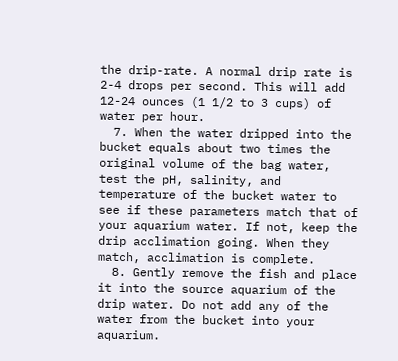the drip-rate. A normal drip rate is 2-4 drops per second. This will add 12-24 ounces (1 1/2 to 3 cups) of water per hour.
  7. When the water dripped into the bucket equals about two times the original volume of the bag water, test the pH, salinity, and temperature of the bucket water to see if these parameters match that of your aquarium water. If not, keep the drip acclimation going. When they match, acclimation is complete.
  8. Gently remove the fish and place it into the source aquarium of the drip water. Do not add any of the water from the bucket into your aquarium.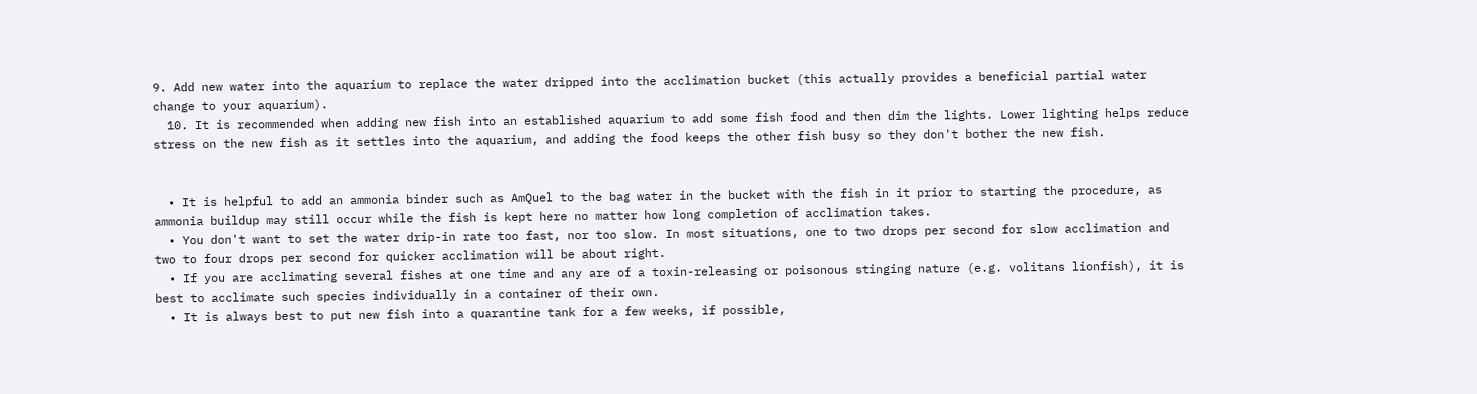9. Add new water into the aquarium to replace the water dripped into the acclimation bucket (this actually provides a beneficial partial water change to your aquarium).
  10. It is recommended when adding new fish into an established aquarium to add some fish food and then dim the lights. Lower lighting helps reduce stress on the new fish as it settles into the aquarium, and adding the food keeps the other fish busy so they don't bother the new fish.


  • It is helpful to add an ammonia binder such as AmQuel to the bag water in the bucket with the fish in it prior to starting the procedure, as ammonia buildup may still occur while the fish is kept here no matter how long completion of acclimation takes.
  • You don't want to set the water drip-in rate too fast, nor too slow. In most situations, one to two drops per second for slow acclimation and two to four drops per second for quicker acclimation will be about right.
  • If you are acclimating several fishes at one time and any are of a toxin-releasing or poisonous stinging nature (e.g. volitans lionfish), it is best to acclimate such species individually in a container of their own.
  • It is always best to put new fish into a quarantine tank for a few weeks, if possible,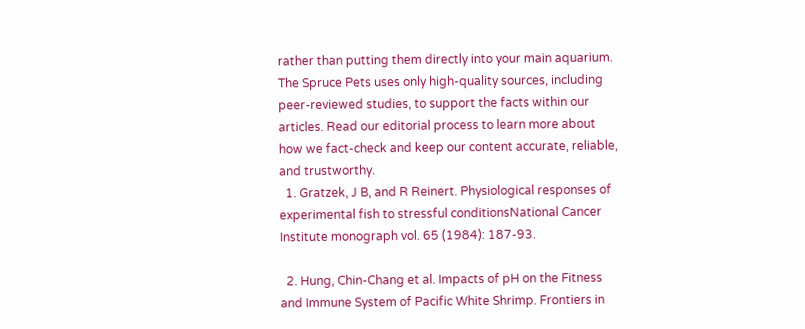rather than putting them directly into your main aquarium.
The Spruce Pets uses only high-quality sources, including peer-reviewed studies, to support the facts within our articles. Read our editorial process to learn more about how we fact-check and keep our content accurate, reliable, and trustworthy.
  1. Gratzek, J B, and R Reinert. Physiological responses of experimental fish to stressful conditionsNational Cancer Institute monograph vol. 65 (1984): 187-93.

  2. Hung, Chin-Chang et al. Impacts of pH on the Fitness and Immune System of Pacific White Shrimp. Frontiers in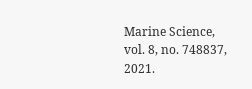Marine Science, vol. 8, no. 748837, 2021.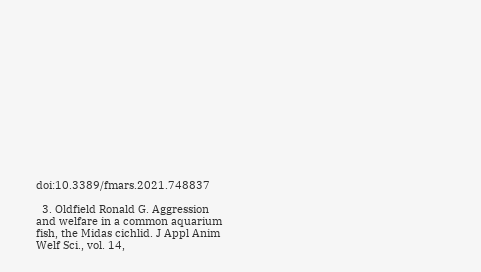doi:10.3389/fmars.2021.748837

  3. Oldfield Ronald G. Aggression and welfare in a common aquarium fish, the Midas cichlid. J Appl Anim Welf Sci., vol. 14,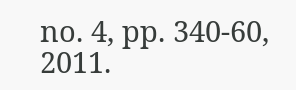no. 4, pp. 340-60, 2011.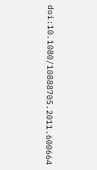doi:10.1080/10888705.2011.600664